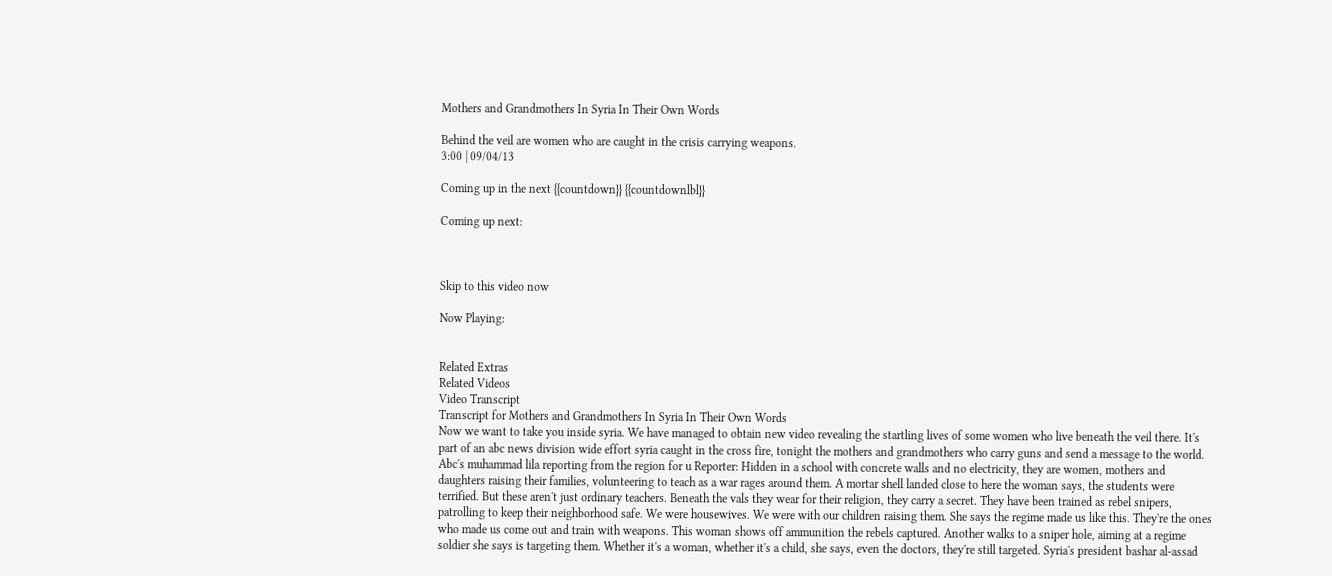Mothers and Grandmothers In Syria In Their Own Words

Behind the veil are women who are caught in the crisis carrying weapons.
3:00 | 09/04/13

Coming up in the next {{countdown}} {{countdownlbl}}

Coming up next:



Skip to this video now

Now Playing:


Related Extras
Related Videos
Video Transcript
Transcript for Mothers and Grandmothers In Syria In Their Own Words
Now we want to take you inside syria. We have managed to obtain new video revealing the startling lives of some women who live beneath the veil there. It's part of an abc news division wide effort syria caught in the cross fire, tonight the mothers and grandmothers who carry guns and send a message to the world. Abc's muhammad lila reporting from the region for u Reporter: Hidden in a school with concrete walls and no electricity, they are women, mothers and daughters raising their families, volunteering to teach as a war rages around them. A mortar shell landed close to here the woman says, the students were terrified. But these aren't just ordinary teachers. Beneath the vals they wear for their religion, they carry a secret. They have been trained as rebel snipers, patrolling to keep their neighborhood safe. We were housewives. We were with our children raising them. She says the regime made us like this. They're the ones who made us come out and train with weapons. This woman shows off ammunition the rebels captured. Another walks to a sniper hole, aiming at a regime soldier she says is targeting them. Whether it's a woman, whether it's a child, she says, even the doctors, they're still targeted. Syria's president bashar al-assad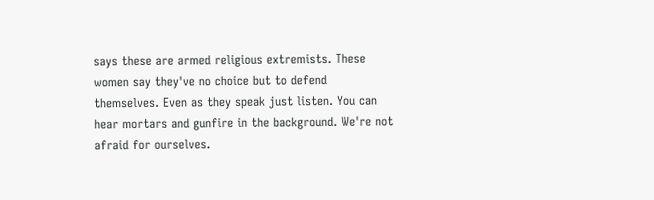says these are armed religious extremists. These women say they've no choice but to defend themselves. Even as they speak just listen. You can hear mortars and gunfire in the background. We're not afraid for ourselves.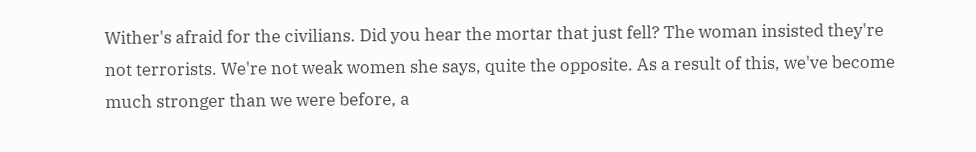Wither's afraid for the civilians. Did you hear the mortar that just fell? The woman insisted they're not terrorists. We're not weak women she says, quite the opposite. As a result of this, we've become much stronger than we were before, a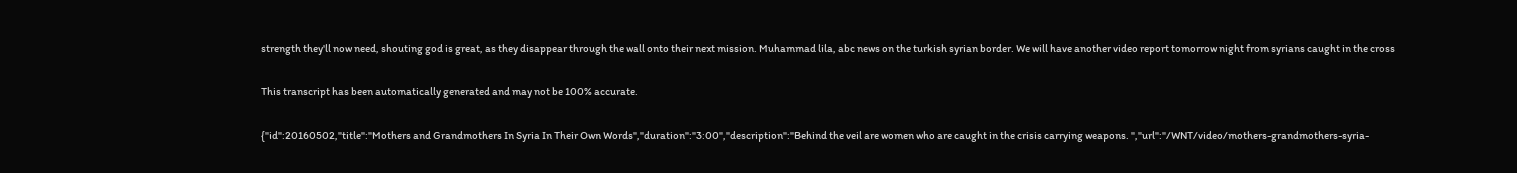strength they'll now need, shouting god is great, as they disappear through the wall onto their next mission. Muhammad lila, abc news on the turkish syrian border. We will have another video report tomorrow night from syrians caught in the cross

This transcript has been automatically generated and may not be 100% accurate.

{"id":20160502,"title":"Mothers and Grandmothers In Syria In Their Own Words","duration":"3:00","description":"Behind the veil are women who are caught in the crisis carrying weapons. ","url":"/WNT/video/mothers-grandmothers-syria-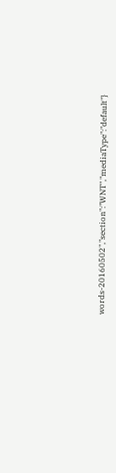words-20160502","section":"WNT","mediaType":"default"}